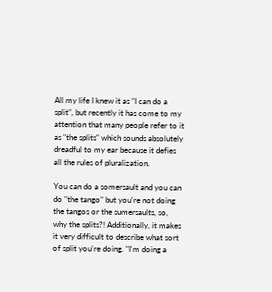All my life I knew it as "I can do a split", but recently it has come to my attention that many people refer to it as "the splits" which sounds absolutely dreadful to my ear because it defies all the rules of pluralization.

You can do a somersault and you can do "the tango" but you're not doing the tangos or the sumersaults, so, why the splits?! Additionally, it makes it very difficult to describe what sort of split you're doing. "I'm doing a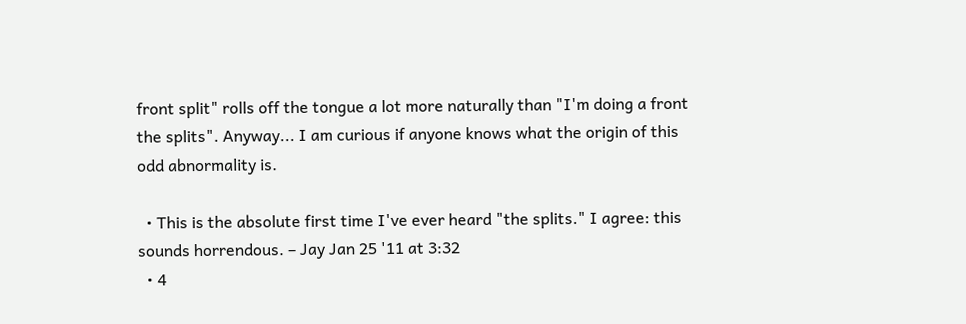front split" rolls off the tongue a lot more naturally than "I'm doing a front the splits". Anyway... I am curious if anyone knows what the origin of this odd abnormality is.

  • This is the absolute first time I've ever heard "the splits." I agree: this sounds horrendous. – Jay Jan 25 '11 at 3:32
  • 4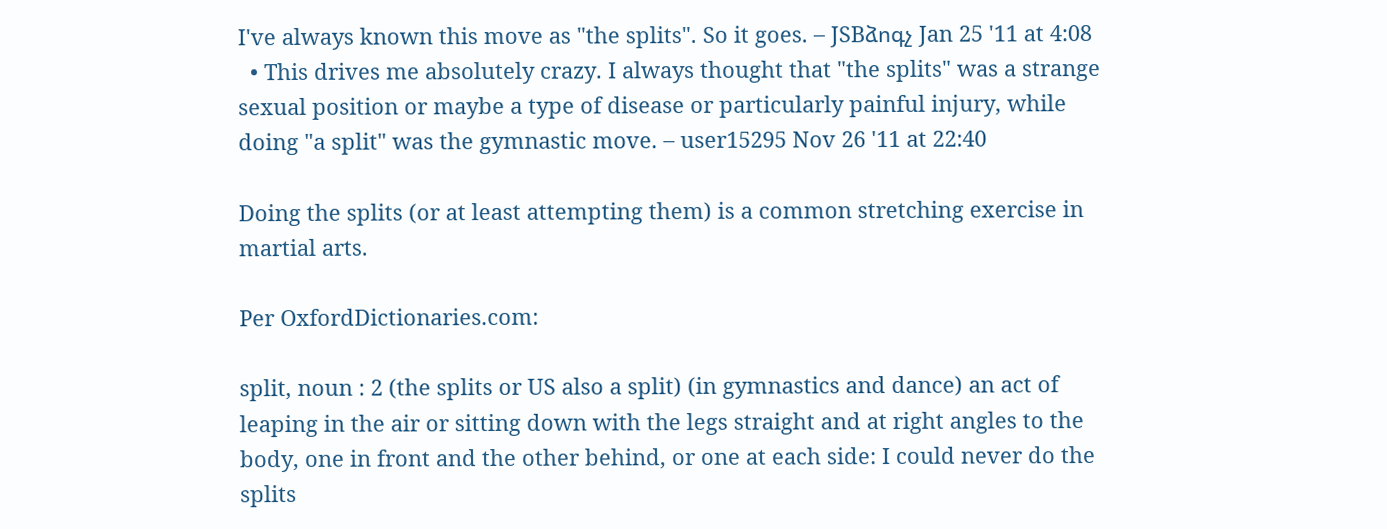I've always known this move as "the splits". So it goes. – JSBձոգչ Jan 25 '11 at 4:08
  • This drives me absolutely crazy. I always thought that "the splits" was a strange sexual position or maybe a type of disease or particularly painful injury, while doing "a split" was the gymnastic move. – user15295 Nov 26 '11 at 22:40

Doing the splits (or at least attempting them) is a common stretching exercise in martial arts.

Per OxfordDictionaries.com:

split, noun : 2 (the splits or US also a split) (in gymnastics and dance) an act of leaping in the air or sitting down with the legs straight and at right angles to the body, one in front and the other behind, or one at each side: I could never do the splits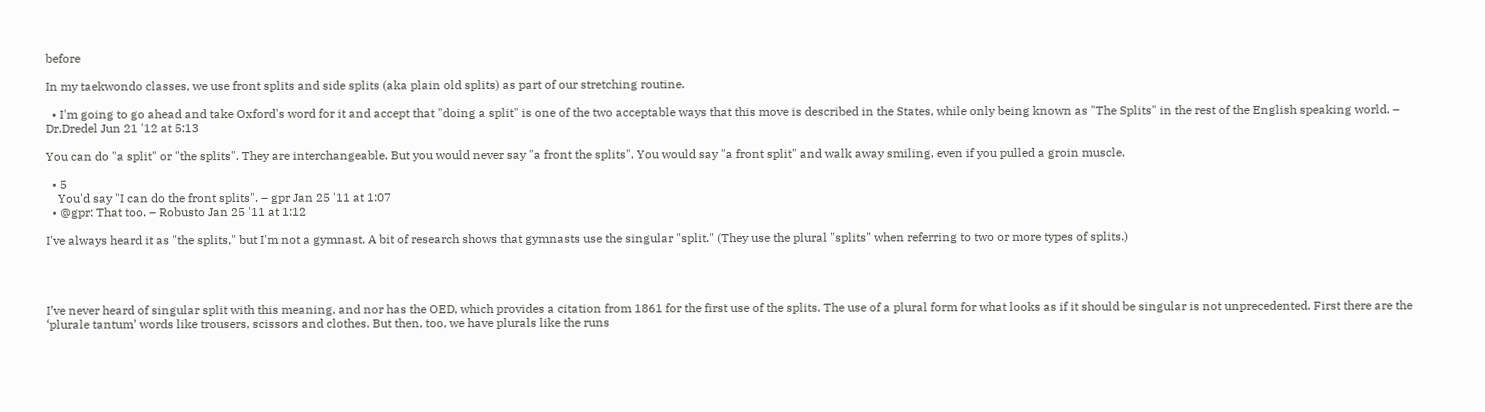before

In my taekwondo classes, we use front splits and side splits (aka plain old splits) as part of our stretching routine.

  • I'm going to go ahead and take Oxford's word for it and accept that "doing a split" is one of the two acceptable ways that this move is described in the States, while only being known as "The Splits" in the rest of the English speaking world. – Dr.Dredel Jun 21 '12 at 5:13

You can do "a split" or "the splits". They are interchangeable. But you would never say "a front the splits". You would say "a front split" and walk away smiling, even if you pulled a groin muscle.

  • 5
    You'd say "I can do the front splits". – gpr Jan 25 '11 at 1:07
  • @gpr: That too. – Robusto Jan 25 '11 at 1:12

I've always heard it as "the splits," but I'm not a gymnast. A bit of research shows that gymnasts use the singular "split." (They use the plural "splits" when referring to two or more types of splits.)




I’ve never heard of singular split with this meaning, and nor has the OED, which provides a citation from 1861 for the first use of the splits. The use of a plural form for what looks as if it should be singular is not unprecedented. First there are the ‘plurale tantum’ words like trousers, scissors and clothes. But then, too, we have plurals like the runs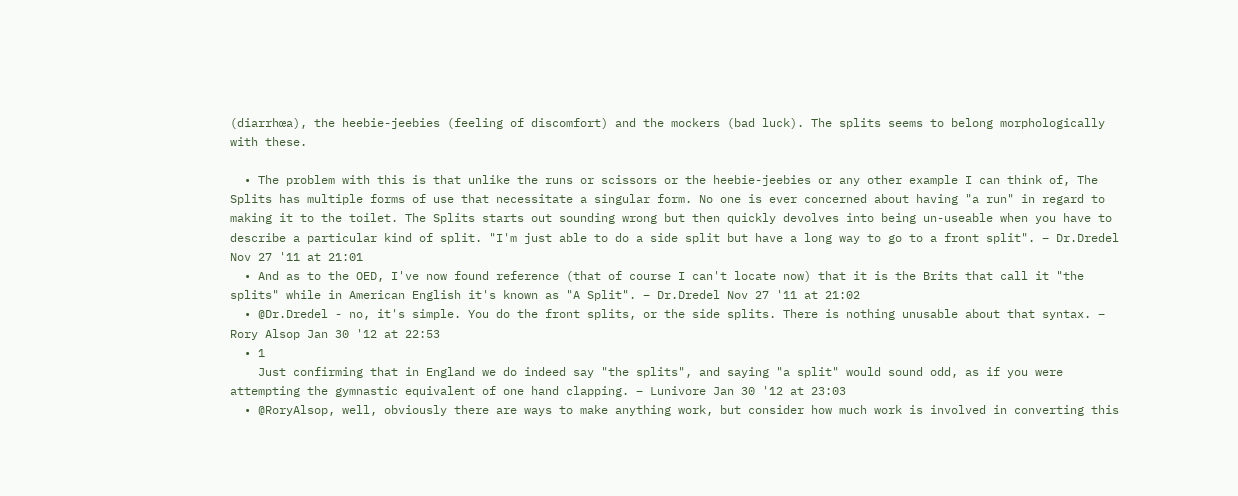(diarrhœa), the heebie-jeebies (feeling of discomfort) and the mockers (bad luck). The splits seems to belong morphologically with these.

  • The problem with this is that unlike the runs or scissors or the heebie-jeebies or any other example I can think of, The Splits has multiple forms of use that necessitate a singular form. No one is ever concerned about having "a run" in regard to making it to the toilet. The Splits starts out sounding wrong but then quickly devolves into being un-useable when you have to describe a particular kind of split. "I'm just able to do a side split but have a long way to go to a front split". – Dr.Dredel Nov 27 '11 at 21:01
  • And as to the OED, I've now found reference (that of course I can't locate now) that it is the Brits that call it "the splits" while in American English it's known as "A Split". – Dr.Dredel Nov 27 '11 at 21:02
  • @Dr.Dredel - no, it's simple. You do the front splits, or the side splits. There is nothing unusable about that syntax. – Rory Alsop Jan 30 '12 at 22:53
  • 1
    Just confirming that in England we do indeed say "the splits", and saying "a split" would sound odd, as if you were attempting the gymnastic equivalent of one hand clapping. – Lunivore Jan 30 '12 at 23:03
  • @RoryAlsop, well, obviously there are ways to make anything work, but consider how much work is involved in converting this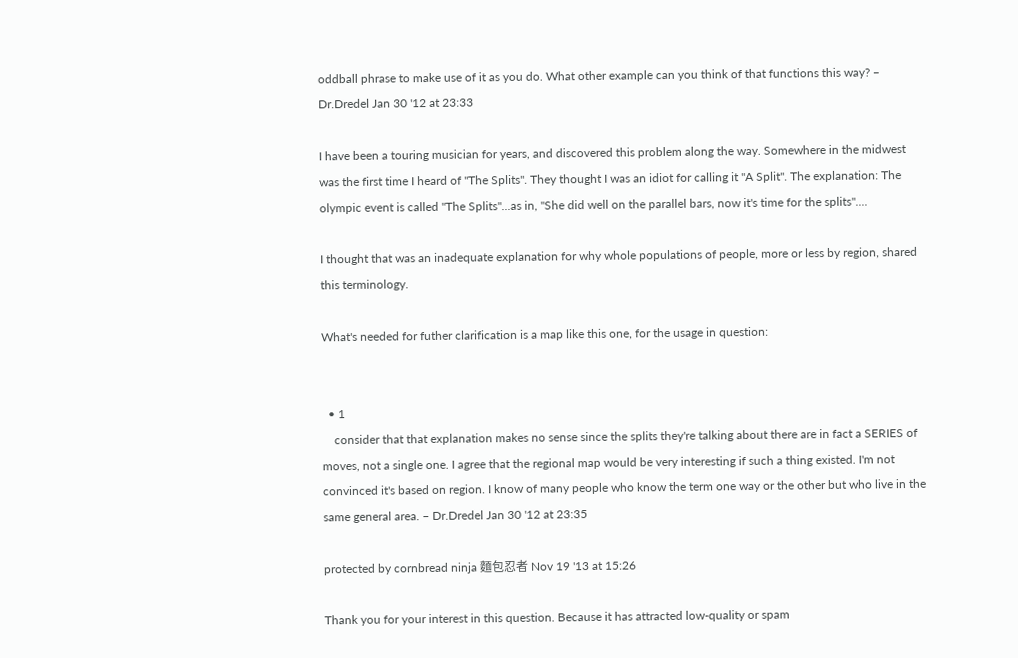oddball phrase to make use of it as you do. What other example can you think of that functions this way? – Dr.Dredel Jan 30 '12 at 23:33

I have been a touring musician for years, and discovered this problem along the way. Somewhere in the midwest was the first time I heard of "The Splits". They thought I was an idiot for calling it "A Split". The explanation: The olympic event is called "The Splits"...as in, "She did well on the parallel bars, now it's time for the splits"....

I thought that was an inadequate explanation for why whole populations of people, more or less by region, shared this terminology.

What's needed for futher clarification is a map like this one, for the usage in question:


  • 1
    consider that that explanation makes no sense since the splits they're talking about there are in fact a SERIES of moves, not a single one. I agree that the regional map would be very interesting if such a thing existed. I'm not convinced it's based on region. I know of many people who know the term one way or the other but who live in the same general area. – Dr.Dredel Jan 30 '12 at 23:35

protected by cornbread ninja 麵包忍者 Nov 19 '13 at 15:26

Thank you for your interest in this question. Because it has attracted low-quality or spam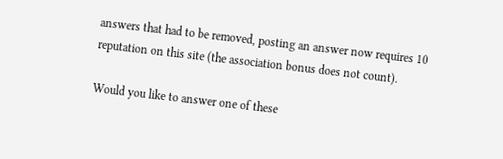answers that had to be removed, posting an answer now requires 10 reputation on this site (the association bonus does not count).

Would you like to answer one of these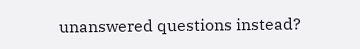unanswered questions instead?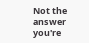Not the answer you're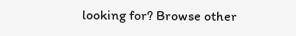looking for? Browse other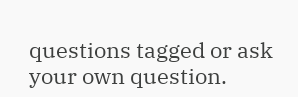questions tagged or ask your own question.